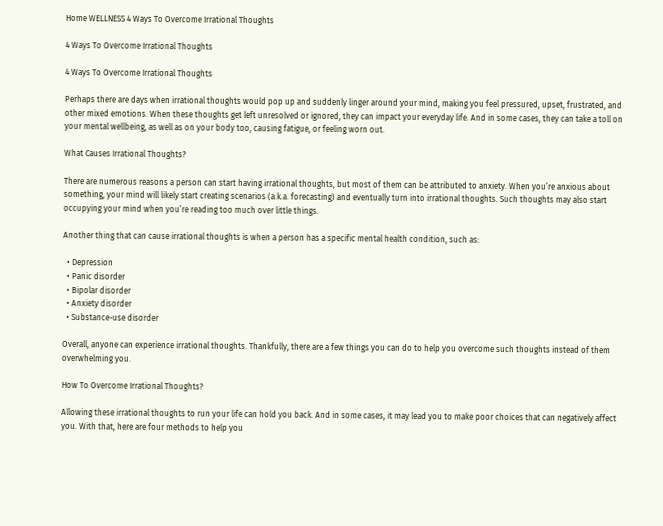Home WELLNESS 4 Ways To Overcome Irrational Thoughts

4 Ways To Overcome Irrational Thoughts

4 Ways To Overcome Irrational Thoughts

Perhaps there are days when irrational thoughts would pop up and suddenly linger around your mind, making you feel pressured, upset, frustrated, and other mixed emotions. When these thoughts get left unresolved or ignored, they can impact your everyday life. And in some cases, they can take a toll on your mental wellbeing, as well as on your body too, causing fatigue, or feeling worn out.

What Causes Irrational Thoughts?

There are numerous reasons a person can start having irrational thoughts, but most of them can be attributed to anxiety. When you’re anxious about something, your mind will likely start creating scenarios (a.k.a. forecasting) and eventually turn into irrational thoughts. Such thoughts may also start occupying your mind when you’re reading too much over little things.

Another thing that can cause irrational thoughts is when a person has a specific mental health condition, such as:

  • Depression
  • Panic disorder
  • Bipolar disorder
  • Anxiety disorder
  • Substance-use disorder

Overall, anyone can experience irrational thoughts. Thankfully, there are a few things you can do to help you overcome such thoughts instead of them overwhelming you.

How To Overcome Irrational Thoughts?

Allowing these irrational thoughts to run your life can hold you back. And in some cases, it may lead you to make poor choices that can negatively affect you. With that, here are four methods to help you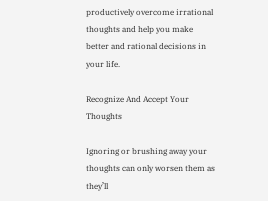productively overcome irrational thoughts and help you make better and rational decisions in your life.

Recognize And Accept Your Thoughts

Ignoring or brushing away your thoughts can only worsen them as they’ll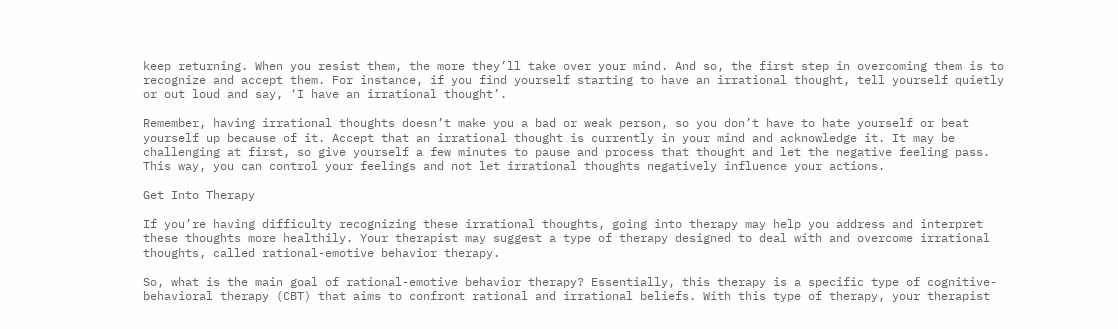keep returning. When you resist them, the more they’ll take over your mind. And so, the first step in overcoming them is to recognize and accept them. For instance, if you find yourself starting to have an irrational thought, tell yourself quietly or out loud and say, ‘I have an irrational thought’.

Remember, having irrational thoughts doesn’t make you a bad or weak person, so you don’t have to hate yourself or beat yourself up because of it. Accept that an irrational thought is currently in your mind and acknowledge it. It may be challenging at first, so give yourself a few minutes to pause and process that thought and let the negative feeling pass. This way, you can control your feelings and not let irrational thoughts negatively influence your actions.

Get Into Therapy

If you’re having difficulty recognizing these irrational thoughts, going into therapy may help you address and interpret these thoughts more healthily. Your therapist may suggest a type of therapy designed to deal with and overcome irrational thoughts, called rational-emotive behavior therapy.

So, what is the main goal of rational-emotive behavior therapy? Essentially, this therapy is a specific type of cognitive-behavioral therapy (CBT) that aims to confront rational and irrational beliefs. With this type of therapy, your therapist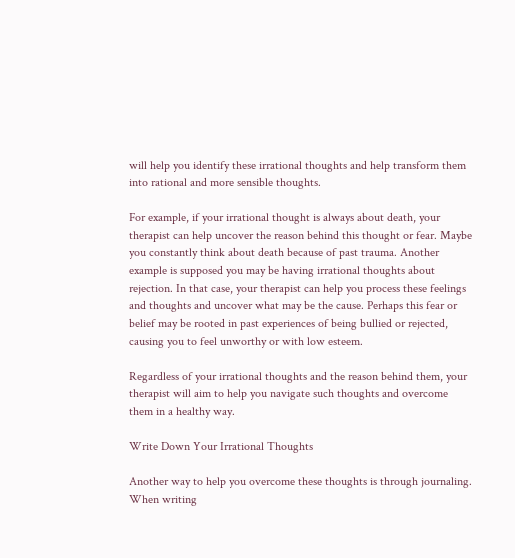will help you identify these irrational thoughts and help transform them into rational and more sensible thoughts.

For example, if your irrational thought is always about death, your therapist can help uncover the reason behind this thought or fear. Maybe you constantly think about death because of past trauma. Another example is supposed you may be having irrational thoughts about rejection. In that case, your therapist can help you process these feelings and thoughts and uncover what may be the cause. Perhaps this fear or belief may be rooted in past experiences of being bullied or rejected, causing you to feel unworthy or with low esteem.

Regardless of your irrational thoughts and the reason behind them, your therapist will aim to help you navigate such thoughts and overcome them in a healthy way.

Write Down Your Irrational Thoughts

Another way to help you overcome these thoughts is through journaling. When writing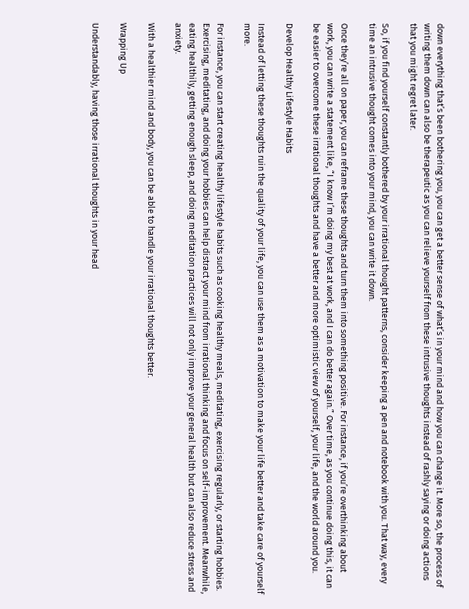down everything that’s been bothering you, you can get a better sense of what’s in your mind and how you can change it. More so, the process of writing them down can also be therapeutic as you can relieve yourself from these intrusive thoughts instead of rashly saying or doing actions that you might regret later.

So, if you find yourself constantly bothered by your irrational thought patterns, consider keeping a pen and notebook with you. That way, every time an intrusive thought comes into your mind, you can write it down.

Once they’re all on paper, you can reframe these thoughts and turn them into something positive. For instance, if you’re overthinking about work, you can write a statement like, “I know I’m doing my best at work, and I can do better again.” Over time, as you continue doing this, it can be easier to overcome these irrational thoughts and have a better and more optimistic view of yourself, your life, and the world around you.

Develop Healthy Lifestyle Habits

Instead of letting these thoughts ruin the quality of your life, you can use them as a motivation to make your life better and take care of yourself more.

For instance, you can start creating healthy lifestyle habits such as cooking healthy meals, meditating, exercising regularly, or starting hobbies. Exercising, meditating, and doing your hobbies can help distract your mind from irrational thinking and focus on self-improvement. Meanwhile, eating healthily, getting enough sleep, and doing meditation practices will not only improve your general health but can also reduce stress and anxiety.

With a healthier mind and body, you can be able to handle your irrational thoughts better.

Wrapping Up

Understandably, having those irrational thoughts in your head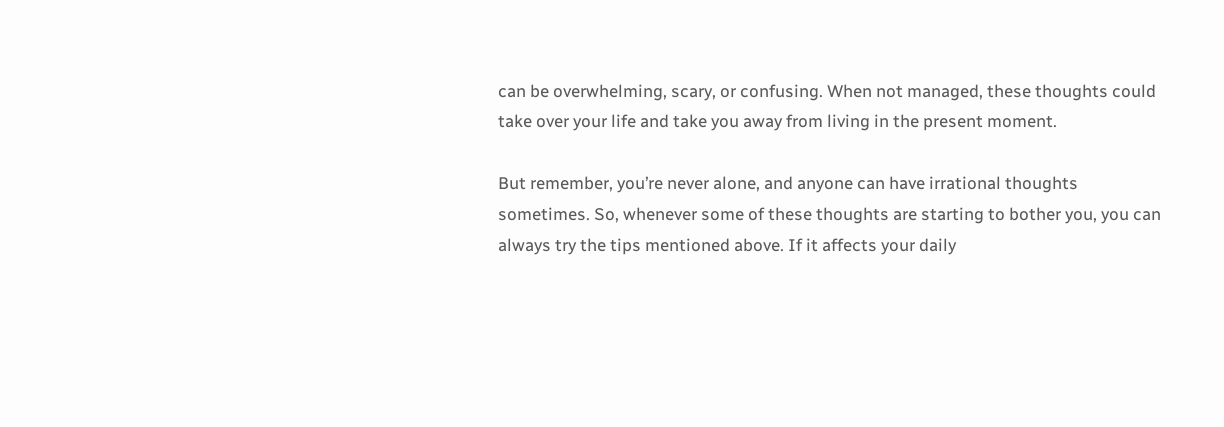can be overwhelming, scary, or confusing. When not managed, these thoughts could take over your life and take you away from living in the present moment.

But remember, you’re never alone, and anyone can have irrational thoughts sometimes. So, whenever some of these thoughts are starting to bother you, you can always try the tips mentioned above. If it affects your daily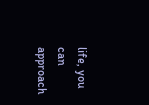life, you can approach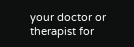your doctor or therapist for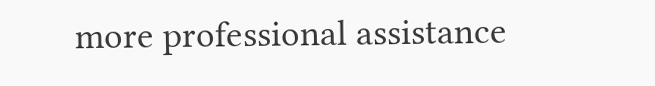more professional assistance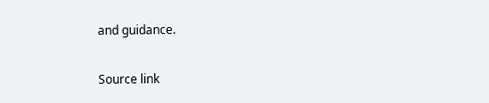and guidance.

Source link